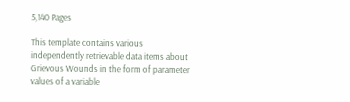5,140 Pages

This template contains various independently retrievable data items about Grievous Wounds in the form of parameter values of a variable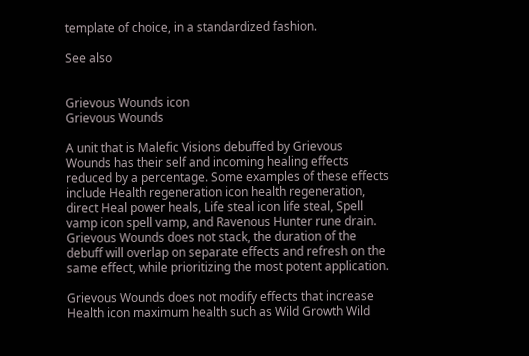template of choice, in a standardized fashion.

See also


Grievous Wounds icon
Grievous Wounds

A unit that is Malefic Visions debuffed by Grievous Wounds has their self and incoming healing effects reduced by a percentage. Some examples of these effects include Health regeneration icon health regeneration, direct Heal power heals, Life steal icon life steal, Spell vamp icon spell vamp, and Ravenous Hunter rune drain. Grievous Wounds does not stack, the duration of the debuff will overlap on separate effects and refresh on the same effect, while prioritizing the most potent application.

Grievous Wounds does not modify effects that increase Health icon maximum health such as Wild Growth Wild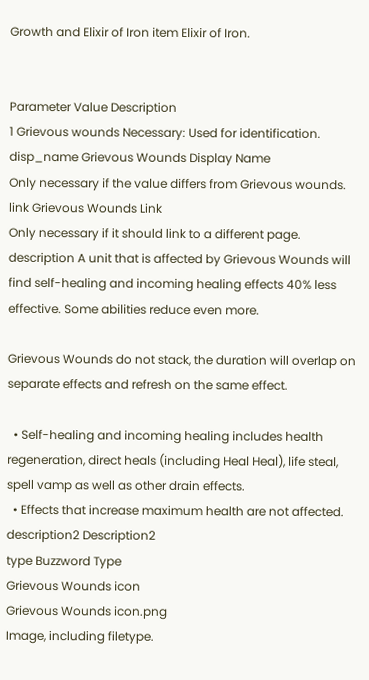Growth and Elixir of Iron item Elixir of Iron.


Parameter Value Description
1 Grievous wounds Necessary: Used for identification.
disp_name Grievous Wounds Display Name
Only necessary if the value differs from Grievous wounds.
link Grievous Wounds Link
Only necessary if it should link to a different page.
description A unit that is affected by Grievous Wounds will find self-healing and incoming healing effects 40% less effective. Some abilities reduce even more.

Grievous Wounds do not stack, the duration will overlap on separate effects and refresh on the same effect.

  • Self-healing and incoming healing includes health regeneration, direct heals (including Heal Heal), life steal, spell vamp as well as other drain effects.
  • Effects that increase maximum health are not affected.
description2 Description2
type Buzzword Type
Grievous Wounds icon
Grievous Wounds icon.png
Image, including filetype.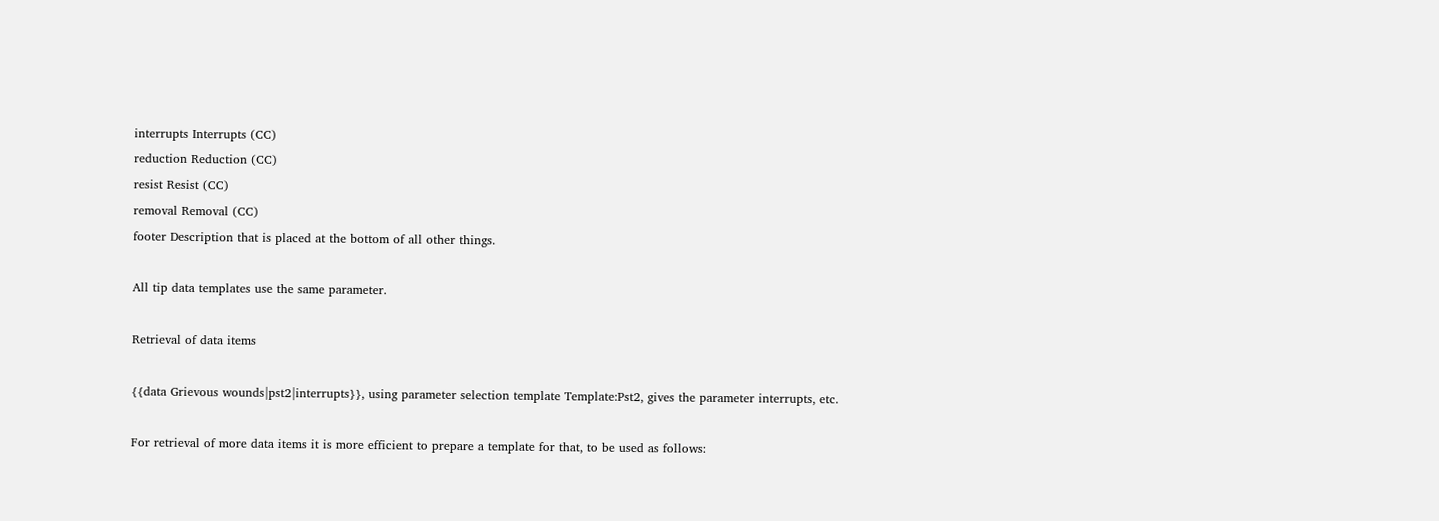interrupts Interrupts (CC)
reduction Reduction (CC)
resist Resist (CC)
removal Removal (CC)
footer Description that is placed at the bottom of all other things.

All tip data templates use the same parameter.

Retrieval of data items

{{data Grievous wounds|pst2|interrupts}}, using parameter selection template Template:Pst2, gives the parameter interrupts, etc.

For retrieval of more data items it is more efficient to prepare a template for that, to be used as follows: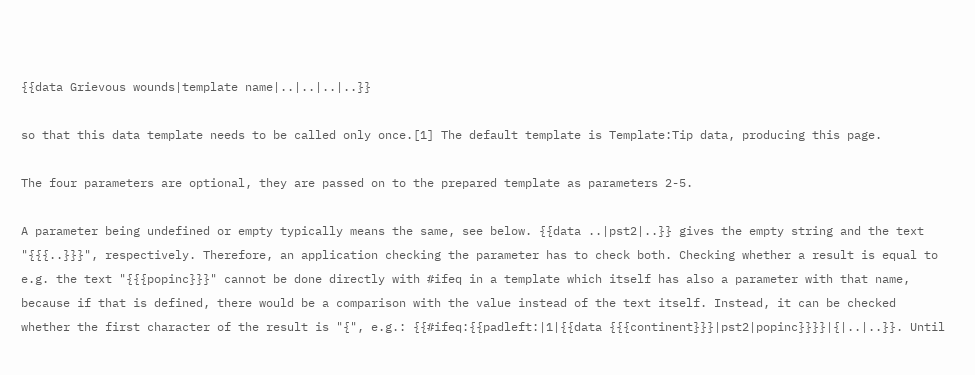{{data Grievous wounds|template name|..|..|..|..}}

so that this data template needs to be called only once.[1] The default template is Template:Tip data, producing this page.

The four parameters are optional, they are passed on to the prepared template as parameters 2-5.

A parameter being undefined or empty typically means the same, see below. {{data ..|pst2|..}} gives the empty string and the text "{{{..}}}", respectively. Therefore, an application checking the parameter has to check both. Checking whether a result is equal to e.g. the text "{{{popinc}}}" cannot be done directly with #ifeq in a template which itself has also a parameter with that name, because if that is defined, there would be a comparison with the value instead of the text itself. Instead, it can be checked whether the first character of the result is "{", e.g.: {{#ifeq:{{padleft:|1|{{data {{{continent}}}|pst2|popinc}}}}|{|..|..}}. Until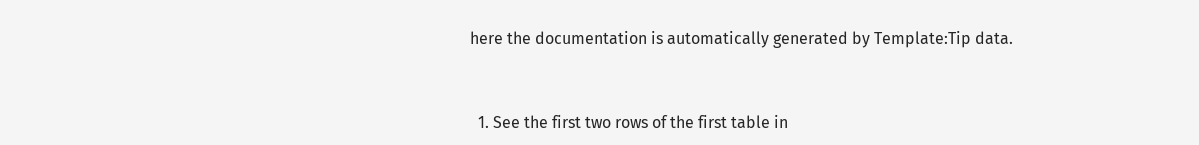here the documentation is automatically generated by Template:Tip data.


  1. See the first two rows of the first table in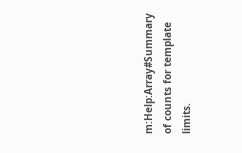m:Help:Array#Summary of counts for template limits.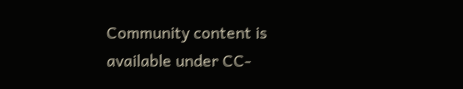Community content is available under CC-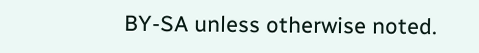BY-SA unless otherwise noted.